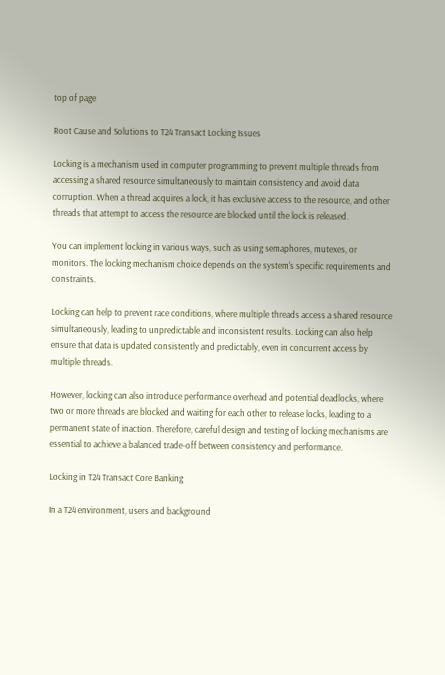top of page

Root Cause and Solutions to T24 Transact Locking Issues

Locking is a mechanism used in computer programming to prevent multiple threads from accessing a shared resource simultaneously to maintain consistency and avoid data corruption. When a thread acquires a lock, it has exclusive access to the resource, and other threads that attempt to access the resource are blocked until the lock is released.

You can implement locking in various ways, such as using semaphores, mutexes, or monitors. The locking mechanism choice depends on the system's specific requirements and constraints.

Locking can help to prevent race conditions, where multiple threads access a shared resource simultaneously, leading to unpredictable and inconsistent results. Locking can also help ensure that data is updated consistently and predictably, even in concurrent access by multiple threads.

However, locking can also introduce performance overhead and potential deadlocks, where two or more threads are blocked and waiting for each other to release locks, leading to a permanent state of inaction. Therefore, careful design and testing of locking mechanisms are essential to achieve a balanced trade-off between consistency and performance.

Locking in T24 Transact Core Banking

In a T24 environment, users and background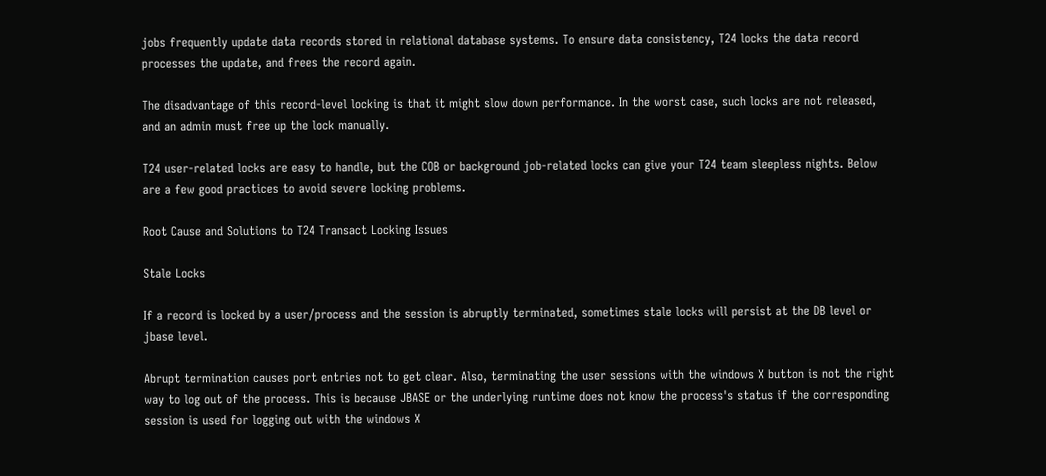jobs frequently update data records stored in relational database systems. To ensure data consistency, T24 locks the data record processes the update, and frees the record again.

The disadvantage of this record-level locking is that it might slow down performance. In the worst case, such locks are not released, and an admin must free up the lock manually.

T24 user-related locks are easy to handle, but the COB or background job-related locks can give your T24 team sleepless nights. Below are a few good practices to avoid severe locking problems.

Root Cause and Solutions to T24 Transact Locking Issues

Stale Locks

If a record is locked by a user/process and the session is abruptly terminated, sometimes stale locks will persist at the DB level or jbase level.

Abrupt termination causes port entries not to get clear. Also, terminating the user sessions with the windows X button is not the right way to log out of the process. This is because JBASE or the underlying runtime does not know the process's status if the corresponding session is used for logging out with the windows X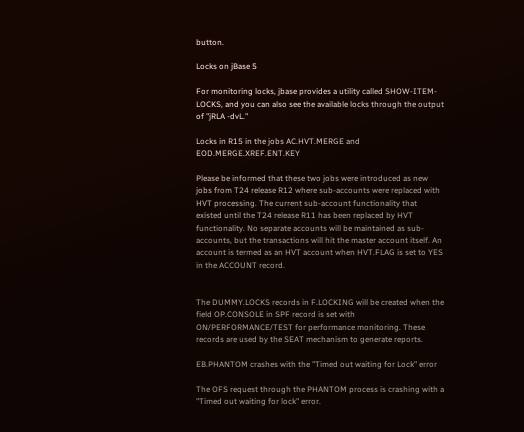button.

Locks on jBase 5

For monitoring locks, jbase provides a utility called SHOW-ITEM-LOCKS, and you can also see the available locks through the output of "jRLA -dvL."

Locks in R15 in the jobs AC.HVT.MERGE and EOD.MERGE.XREF.ENT.KEY

Please be informed that these two jobs were introduced as new jobs from T24 release R12 where sub-accounts were replaced with HVT processing. The current sub-account functionality that existed until the T24 release R11 has been replaced by HVT functionality. No separate accounts will be maintained as sub-accounts, but the transactions will hit the master account itself. An account is termed as an HVT account when HVT.FLAG is set to YES in the ACCOUNT record.


The DUMMY.LOCKS records in F.LOCKING will be created when the field OP.CONSOLE in SPF record is set with ON/PERFORMANCE/TEST for performance monitoring. These records are used by the SEAT mechanism to generate reports.

EB.PHANTOM crashes with the "Timed out waiting for Lock" error

The OFS request through the PHANTOM process is crashing with a "Timed out waiting for lock" error.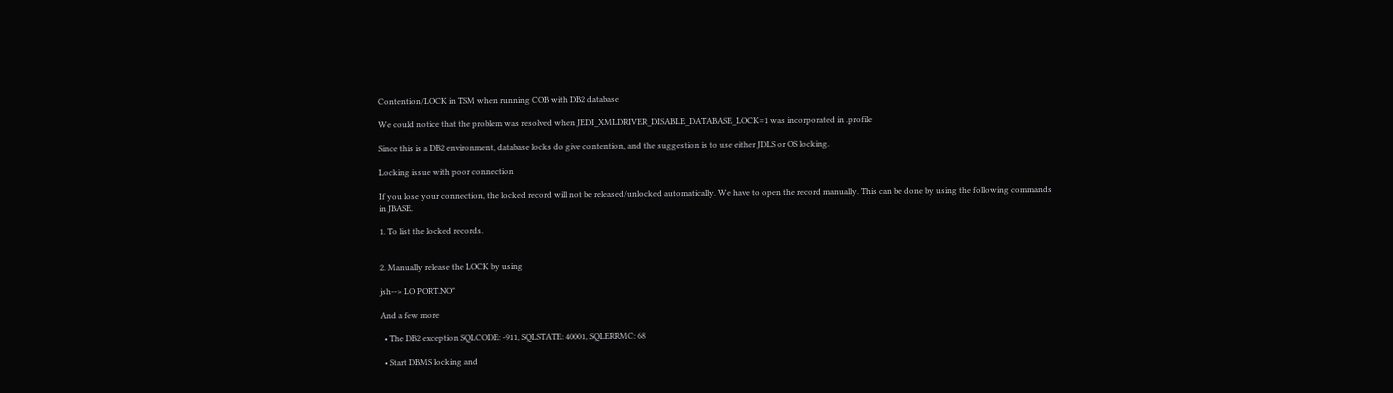Contention/LOCK in TSM when running COB with DB2 database

We could notice that the problem was resolved when JEDI_XMLDRIVER_DISABLE_DATABASE_LOCK=1 was incorporated in .profile

Since this is a DB2 environment, database locks do give contention, and the suggestion is to use either JDLS or OS locking.

Locking issue with poor connection

If you lose your connection, the locked record will not be released/unlocked automatically. We have to open the record manually. This can be done by using the following commands in JBASE.

1. To list the locked records.


2. Manually release the LOCK by using

jsh--> LO PORT.NO"

And a few more

  • The DB2 exception SQLCODE: -911, SQLSTATE: 40001, SQLERRMC: 68

  • Start DBMS locking and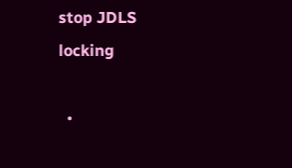stop JDLS locking

  •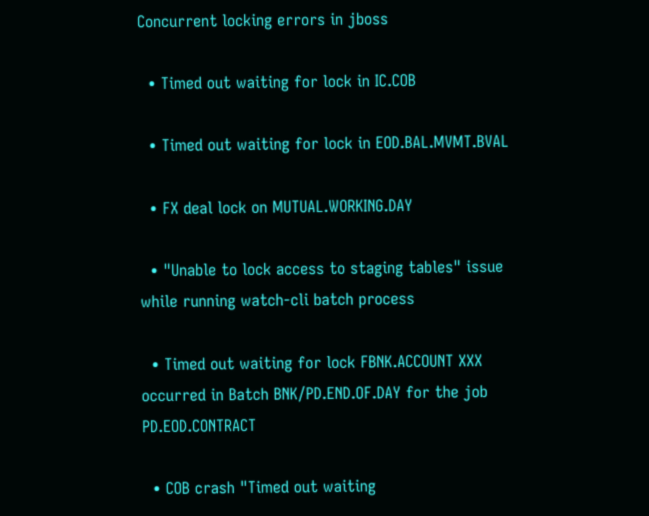Concurrent locking errors in jboss

  • Timed out waiting for lock in IC.COB

  • Timed out waiting for lock in EOD.BAL.MVMT.BVAL

  • FX deal lock on MUTUAL.WORKING.DAY

  • "Unable to lock access to staging tables" issue while running watch-cli batch process

  • Timed out waiting for lock FBNK.ACCOUNT XXX occurred in Batch BNK/PD.END.OF.DAY for the job PD.EOD.CONTRACT

  • COB crash "Timed out waiting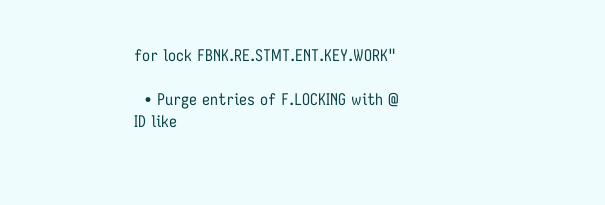for lock FBNK.RE.STMT.ENT.KEY.WORK"

  • Purge entries of F.LOCKING with @ ID like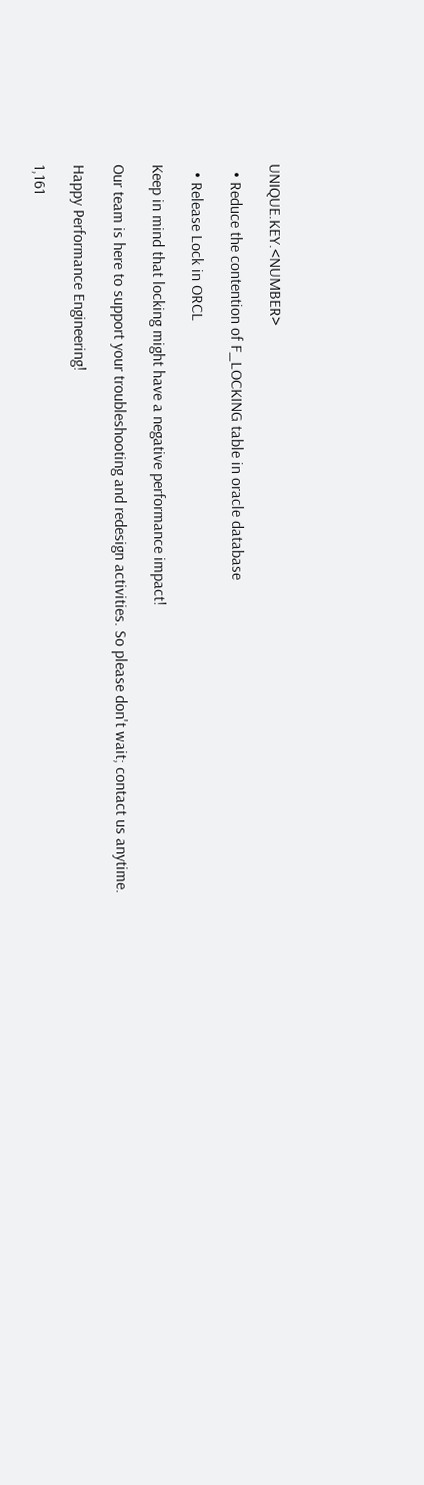UNIQUE.KEY.<NUMBER>

  • Reduce the contention of F_LOCKING table in oracle database

  • Release Lock in ORCL

Keep in mind that locking might have a negative performance impact!

Our team is here to support your troubleshooting and redesign activities. So please don't wait; contact us anytime.

Happy Performance Engineering!

1,161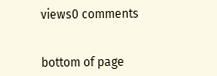views0 comments


bottom of page